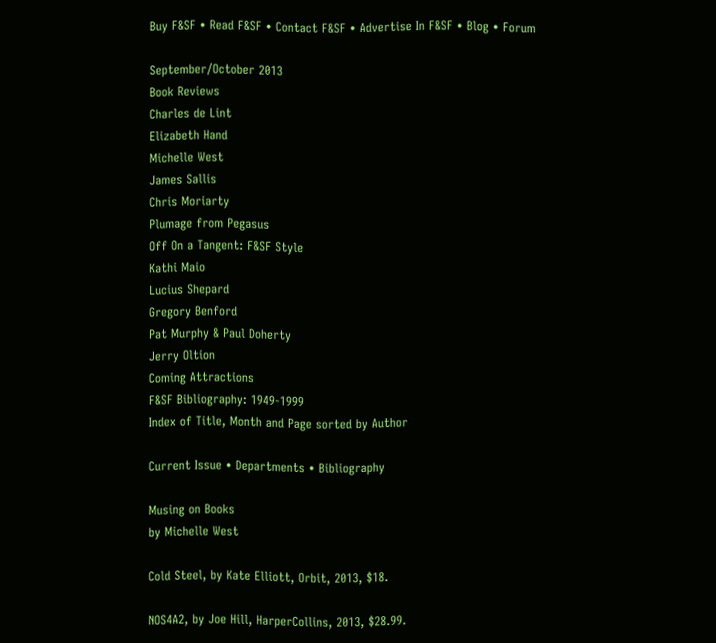Buy F&SF • Read F&SF • Contact F&SF • Advertise In F&SF • Blog • Forum

September/October 2013
Book Reviews
Charles de Lint
Elizabeth Hand
Michelle West
James Sallis
Chris Moriarty
Plumage from Pegasus
Off On a Tangent: F&SF Style
Kathi Maio
Lucius Shepard
Gregory Benford
Pat Murphy & Paul Doherty
Jerry Oltion
Coming Attractions
F&SF Bibliography: 1949-1999
Index of Title, Month and Page sorted by Author

Current Issue • Departments • Bibliography

Musing on Books
by Michelle West

Cold Steel, by Kate Elliott, Orbit, 2013, $18.

NOS4A2, by Joe Hill, HarperCollins, 2013, $28.99.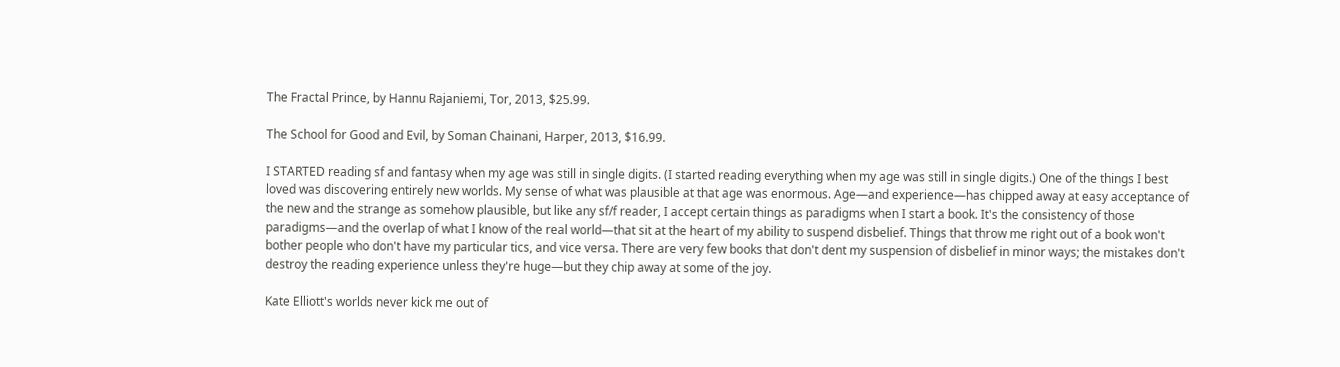The Fractal Prince, by Hannu Rajaniemi, Tor, 2013, $25.99.

The School for Good and Evil, by Soman Chainani, Harper, 2013, $16.99.

I STARTED reading sf and fantasy when my age was still in single digits. (I started reading everything when my age was still in single digits.) One of the things I best loved was discovering entirely new worlds. My sense of what was plausible at that age was enormous. Age—and experience—has chipped away at easy acceptance of the new and the strange as somehow plausible, but like any sf/f reader, I accept certain things as paradigms when I start a book. It's the consistency of those paradigms—and the overlap of what I know of the real world—that sit at the heart of my ability to suspend disbelief. Things that throw me right out of a book won't bother people who don't have my particular tics, and vice versa. There are very few books that don't dent my suspension of disbelief in minor ways; the mistakes don't destroy the reading experience unless they're huge—but they chip away at some of the joy.

Kate Elliott's worlds never kick me out of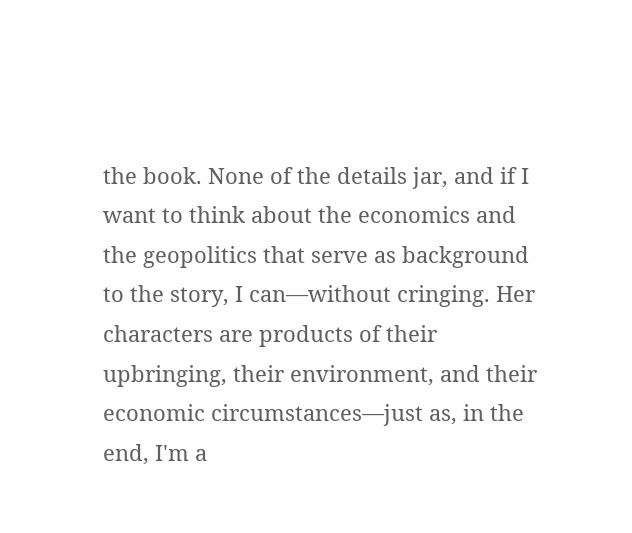the book. None of the details jar, and if I want to think about the economics and the geopolitics that serve as background to the story, I can—without cringing. Her characters are products of their upbringing, their environment, and their economic circumstances—just as, in the end, I'm a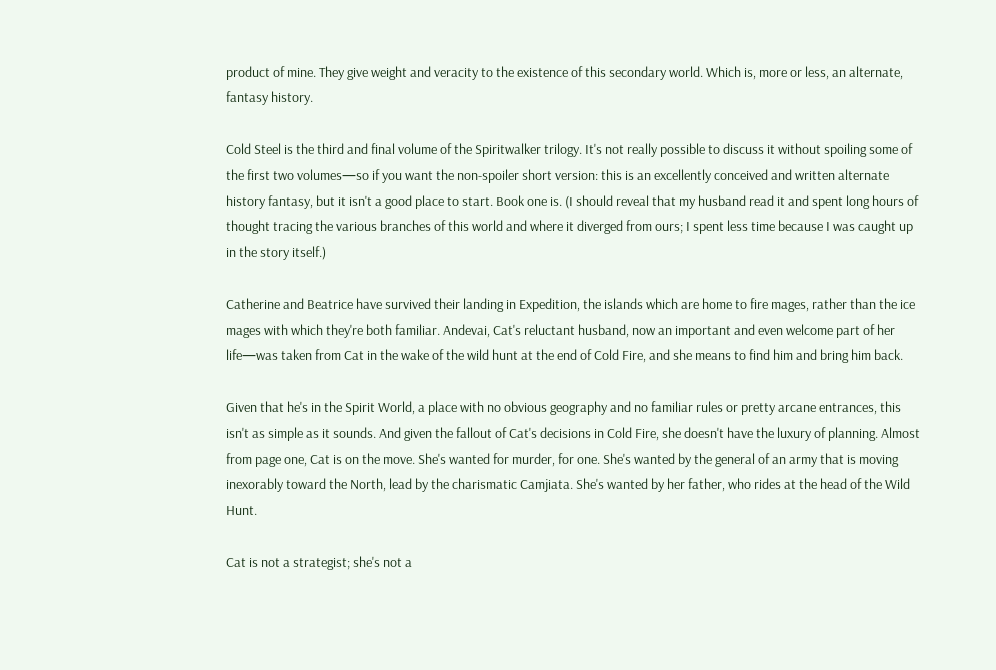product of mine. They give weight and veracity to the existence of this secondary world. Which is, more or less, an alternate, fantasy history.

Cold Steel is the third and final volume of the Spiritwalker trilogy. It's not really possible to discuss it without spoiling some of the first two volumes—so if you want the non-spoiler short version: this is an excellently conceived and written alternate history fantasy, but it isn't a good place to start. Book one is. (I should reveal that my husband read it and spent long hours of thought tracing the various branches of this world and where it diverged from ours; I spent less time because I was caught up in the story itself.)

Catherine and Beatrice have survived their landing in Expedition, the islands which are home to fire mages, rather than the ice mages with which they're both familiar. Andevai, Cat's reluctant husband, now an important and even welcome part of her life—was taken from Cat in the wake of the wild hunt at the end of Cold Fire, and she means to find him and bring him back.

Given that he's in the Spirit World, a place with no obvious geography and no familiar rules or pretty arcane entrances, this isn't as simple as it sounds. And given the fallout of Cat's decisions in Cold Fire, she doesn't have the luxury of planning. Almost from page one, Cat is on the move. She's wanted for murder, for one. She's wanted by the general of an army that is moving inexorably toward the North, lead by the charismatic Camjiata. She's wanted by her father, who rides at the head of the Wild Hunt.

Cat is not a strategist; she's not a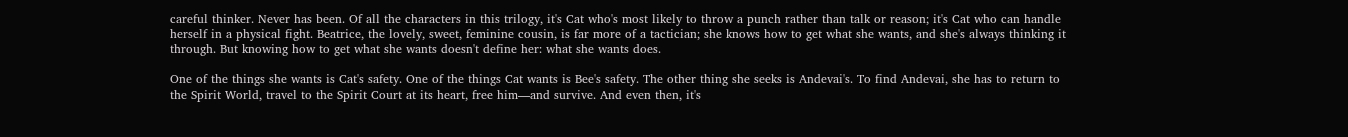careful thinker. Never has been. Of all the characters in this trilogy, it's Cat who's most likely to throw a punch rather than talk or reason; it's Cat who can handle herself in a physical fight. Beatrice, the lovely, sweet, feminine cousin, is far more of a tactician; she knows how to get what she wants, and she's always thinking it through. But knowing how to get what she wants doesn't define her: what she wants does.

One of the things she wants is Cat's safety. One of the things Cat wants is Bee's safety. The other thing she seeks is Andevai's. To find Andevai, she has to return to the Spirit World, travel to the Spirit Court at its heart, free him—and survive. And even then, it's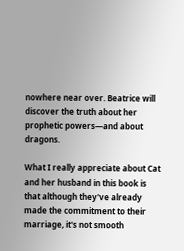nowhere near over. Beatrice will discover the truth about her prophetic powers—and about dragons.

What I really appreciate about Cat and her husband in this book is that although they've already made the commitment to their marriage, it's not smooth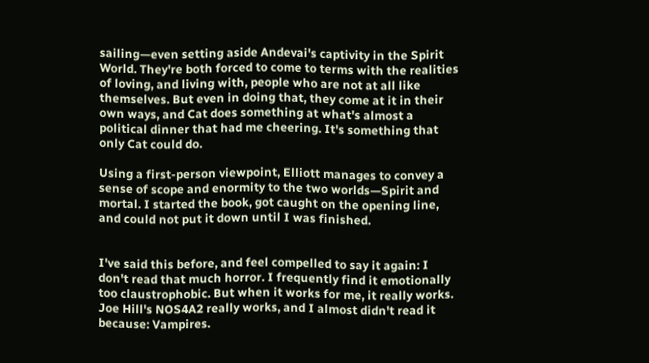sailing—even setting aside Andevai's captivity in the Spirit World. They're both forced to come to terms with the realities of loving, and living with, people who are not at all like themselves. But even in doing that, they come at it in their own ways, and Cat does something at what's almost a political dinner that had me cheering. It's something that only Cat could do.

Using a first-person viewpoint, Elliott manages to convey a sense of scope and enormity to the two worlds—Spirit and mortal. I started the book, got caught on the opening line, and could not put it down until I was finished.


I've said this before, and feel compelled to say it again: I don't read that much horror. I frequently find it emotionally too claustrophobic. But when it works for me, it really works. Joe Hill's NOS4A2 really works, and I almost didn't read it because: Vampires.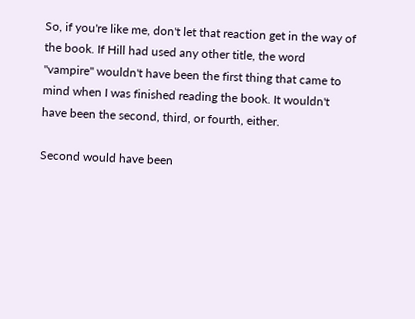So, if you're like me, don't let that reaction get in the way of the book. If Hill had used any other title, the word "vampire" wouldn't have been the first thing that came to mind when I was finished reading the book. It wouldn't have been the second, third, or fourth, either.

Second would have been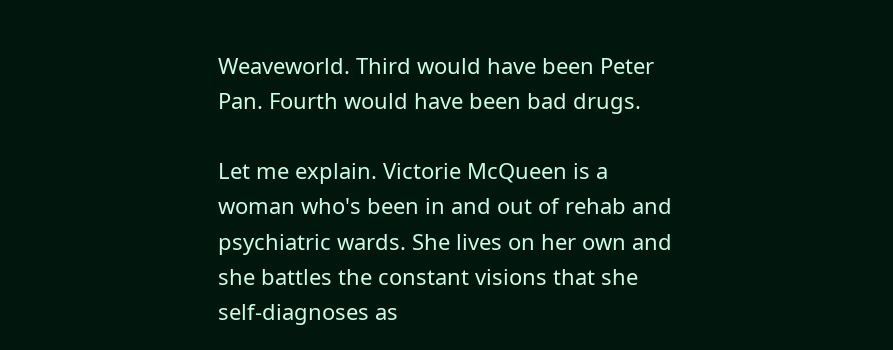Weaveworld. Third would have been Peter Pan. Fourth would have been bad drugs.

Let me explain. Victorie McQueen is a woman who's been in and out of rehab and psychiatric wards. She lives on her own and she battles the constant visions that she self-diagnoses as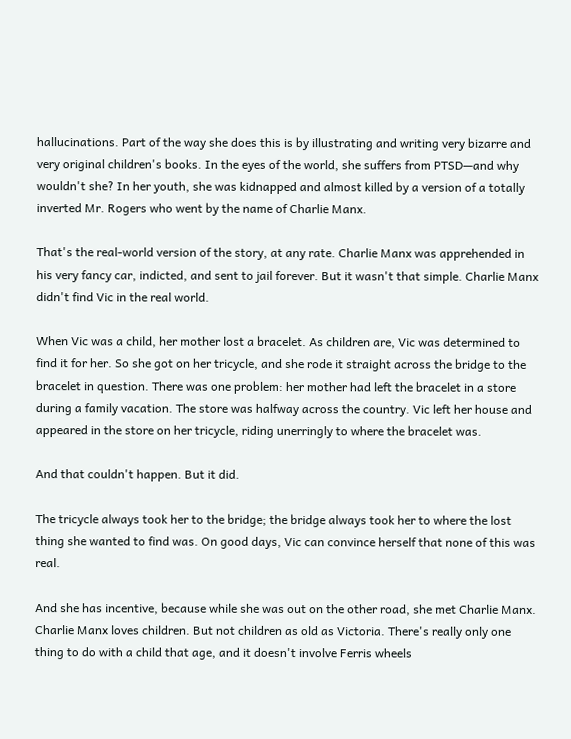hallucinations. Part of the way she does this is by illustrating and writing very bizarre and very original children's books. In the eyes of the world, she suffers from PTSD—and why wouldn't she? In her youth, she was kidnapped and almost killed by a version of a totally inverted Mr. Rogers who went by the name of Charlie Manx.

That's the real-world version of the story, at any rate. Charlie Manx was apprehended in his very fancy car, indicted, and sent to jail forever. But it wasn't that simple. Charlie Manx didn't find Vic in the real world.

When Vic was a child, her mother lost a bracelet. As children are, Vic was determined to find it for her. So she got on her tricycle, and she rode it straight across the bridge to the bracelet in question. There was one problem: her mother had left the bracelet in a store during a family vacation. The store was halfway across the country. Vic left her house and appeared in the store on her tricycle, riding unerringly to where the bracelet was.

And that couldn't happen. But it did.

The tricycle always took her to the bridge; the bridge always took her to where the lost thing she wanted to find was. On good days, Vic can convince herself that none of this was real.

And she has incentive, because while she was out on the other road, she met Charlie Manx. Charlie Manx loves children. But not children as old as Victoria. There's really only one thing to do with a child that age, and it doesn't involve Ferris wheels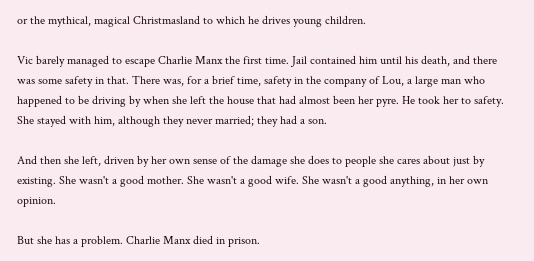or the mythical, magical Christmasland to which he drives young children.

Vic barely managed to escape Charlie Manx the first time. Jail contained him until his death, and there was some safety in that. There was, for a brief time, safety in the company of Lou, a large man who happened to be driving by when she left the house that had almost been her pyre. He took her to safety. She stayed with him, although they never married; they had a son.

And then she left, driven by her own sense of the damage she does to people she cares about just by existing. She wasn't a good mother. She wasn't a good wife. She wasn't a good anything, in her own opinion.

But she has a problem. Charlie Manx died in prison.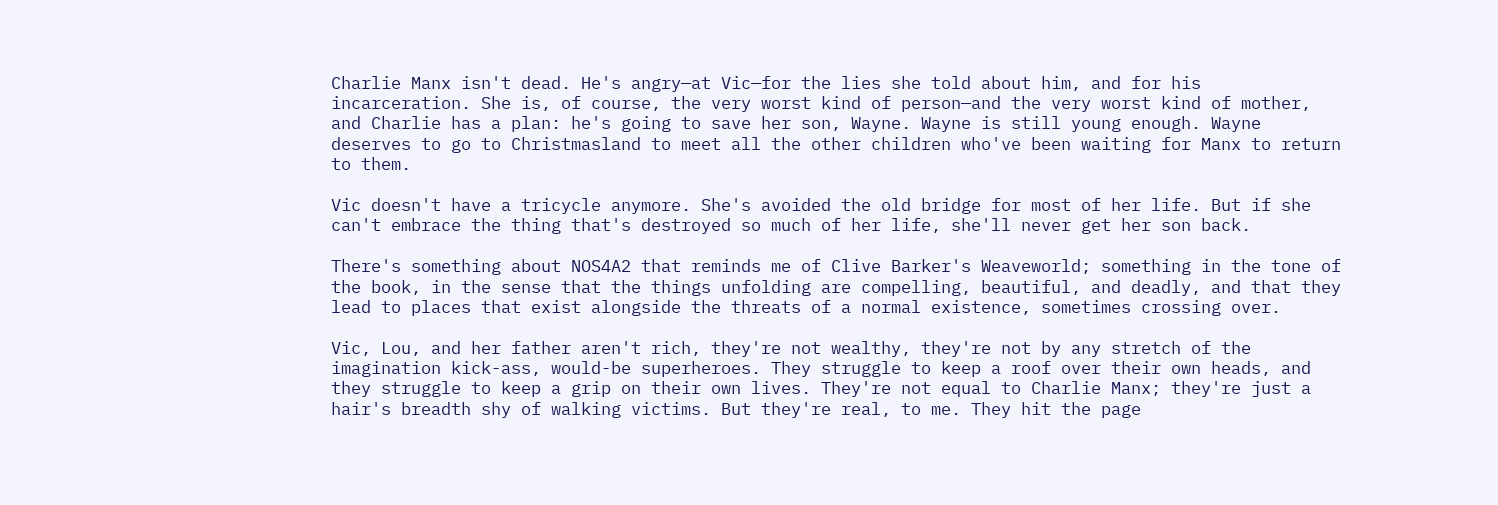Charlie Manx isn't dead. He's angry—at Vic—for the lies she told about him, and for his incarceration. She is, of course, the very worst kind of person—and the very worst kind of mother, and Charlie has a plan: he's going to save her son, Wayne. Wayne is still young enough. Wayne deserves to go to Christmasland to meet all the other children who've been waiting for Manx to return to them.

Vic doesn't have a tricycle anymore. She's avoided the old bridge for most of her life. But if she can't embrace the thing that's destroyed so much of her life, she'll never get her son back.

There's something about NOS4A2 that reminds me of Clive Barker's Weaveworld; something in the tone of the book, in the sense that the things unfolding are compelling, beautiful, and deadly, and that they lead to places that exist alongside the threats of a normal existence, sometimes crossing over.

Vic, Lou, and her father aren't rich, they're not wealthy, they're not by any stretch of the imagination kick-ass, would-be superheroes. They struggle to keep a roof over their own heads, and they struggle to keep a grip on their own lives. They're not equal to Charlie Manx; they're just a hair's breadth shy of walking victims. But they're real, to me. They hit the page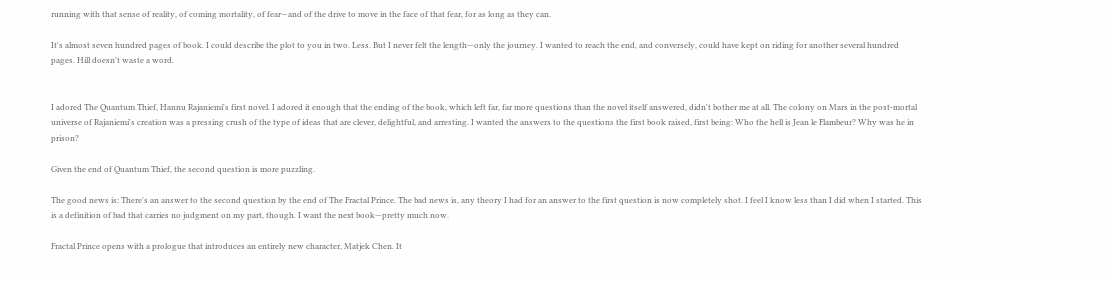running with that sense of reality, of coming mortality, of fear—and of the drive to move in the face of that fear, for as long as they can.

It's almost seven hundred pages of book. I could describe the plot to you in two. Less. But I never felt the length—only the journey. I wanted to reach the end, and conversely, could have kept on riding for another several hundred pages. Hill doesn't waste a word.


I adored The Quantum Thief, Hannu Rajaniemi's first novel. I adored it enough that the ending of the book, which left far, far more questions than the novel itself answered, didn't bother me at all. The colony on Mars in the post-mortal universe of Rajaniemi's creation was a pressing crush of the type of ideas that are clever, delightful, and arresting. I wanted the answers to the questions the first book raised, first being: Who the hell is Jean le Flambeur? Why was he in prison?

Given the end of Quantum Thief, the second question is more puzzling.

The good news is: There's an answer to the second question by the end of The Fractal Prince. The bad news is, any theory I had for an answer to the first question is now completely shot. I feel I know less than I did when I started. This is a definition of bad that carries no judgment on my part, though. I want the next book—pretty much now.

Fractal Prince opens with a prologue that introduces an entirely new character, Matjek Chen. It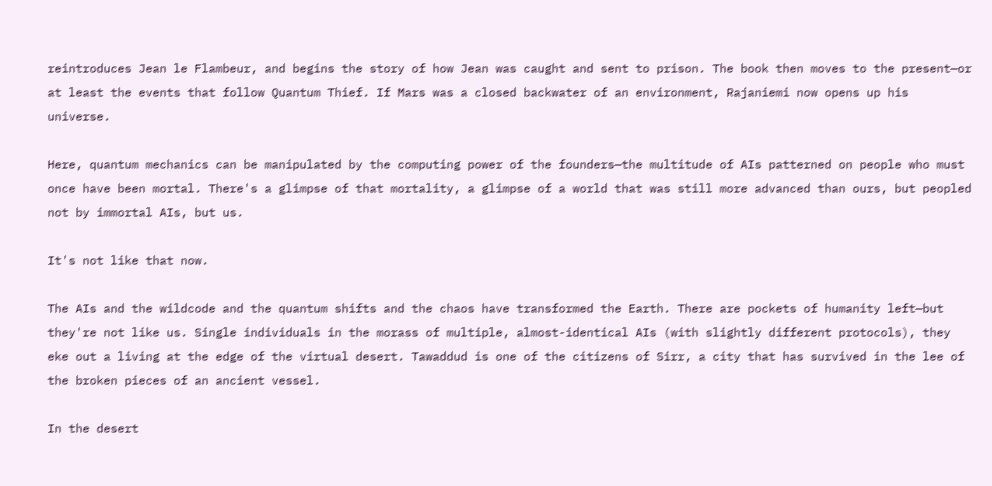reintroduces Jean le Flambeur, and begins the story of how Jean was caught and sent to prison. The book then moves to the present—or at least the events that follow Quantum Thief. If Mars was a closed backwater of an environment, Rajaniemi now opens up his universe.

Here, quantum mechanics can be manipulated by the computing power of the founders—the multitude of AIs patterned on people who must once have been mortal. There's a glimpse of that mortality, a glimpse of a world that was still more advanced than ours, but peopled not by immortal AIs, but us.

It's not like that now.

The AIs and the wildcode and the quantum shifts and the chaos have transformed the Earth. There are pockets of humanity left—but they're not like us. Single individuals in the morass of multiple, almost-identical AIs (with slightly different protocols), they eke out a living at the edge of the virtual desert. Tawaddud is one of the citizens of Sirr, a city that has survived in the lee of the broken pieces of an ancient vessel.

In the desert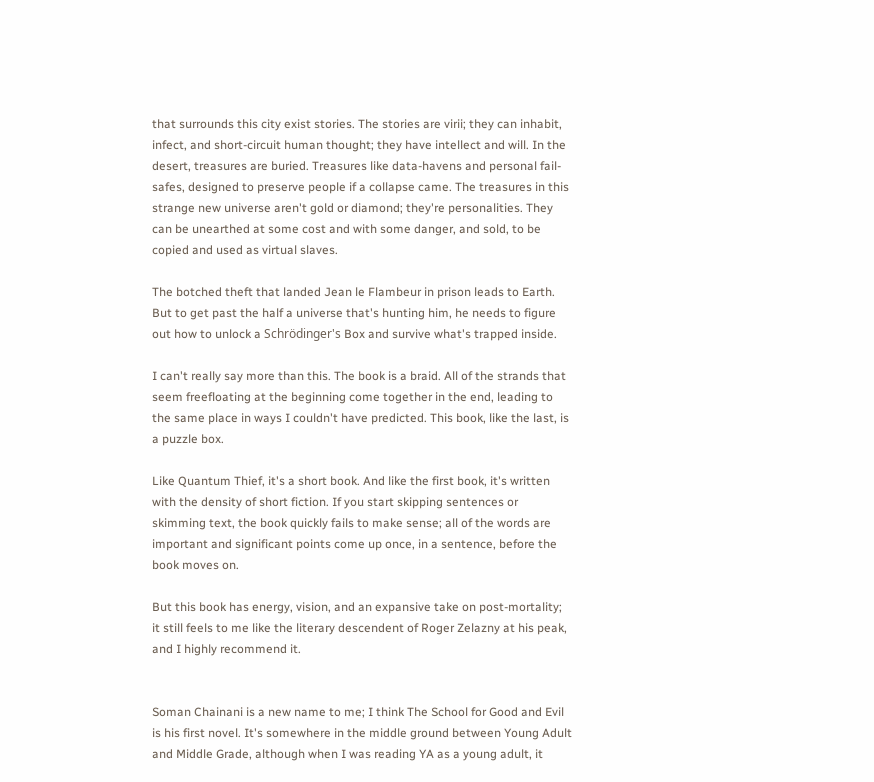that surrounds this city exist stories. The stories are virii; they can inhabit, infect, and short-circuit human thought; they have intellect and will. In the desert, treasures are buried. Treasures like data-havens and personal fail-safes, designed to preserve people if a collapse came. The treasures in this strange new universe aren't gold or diamond; they're personalities. They can be unearthed at some cost and with some danger, and sold, to be copied and used as virtual slaves.

The botched theft that landed Jean le Flambeur in prison leads to Earth. But to get past the half a universe that's hunting him, he needs to figure out how to unlock a Schrödinger's Box and survive what's trapped inside.

I can't really say more than this. The book is a braid. All of the strands that seem freefloating at the beginning come together in the end, leading to the same place in ways I couldn't have predicted. This book, like the last, is a puzzle box.

Like Quantum Thief, it's a short book. And like the first book, it's written with the density of short fiction. If you start skipping sentences or skimming text, the book quickly fails to make sense; all of the words are important and significant points come up once, in a sentence, before the book moves on.

But this book has energy, vision, and an expansive take on post-mortality; it still feels to me like the literary descendent of Roger Zelazny at his peak, and I highly recommend it.


Soman Chainani is a new name to me; I think The School for Good and Evil is his first novel. It's somewhere in the middle ground between Young Adult and Middle Grade, although when I was reading YA as a young adult, it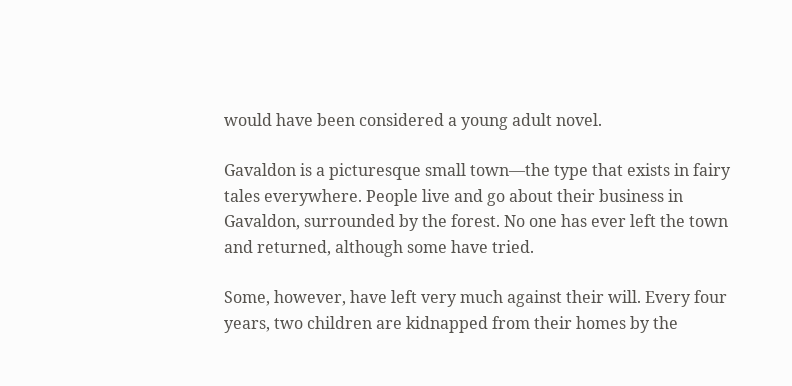would have been considered a young adult novel.

Gavaldon is a picturesque small town—the type that exists in fairy tales everywhere. People live and go about their business in Gavaldon, surrounded by the forest. No one has ever left the town and returned, although some have tried.

Some, however, have left very much against their will. Every four years, two children are kidnapped from their homes by the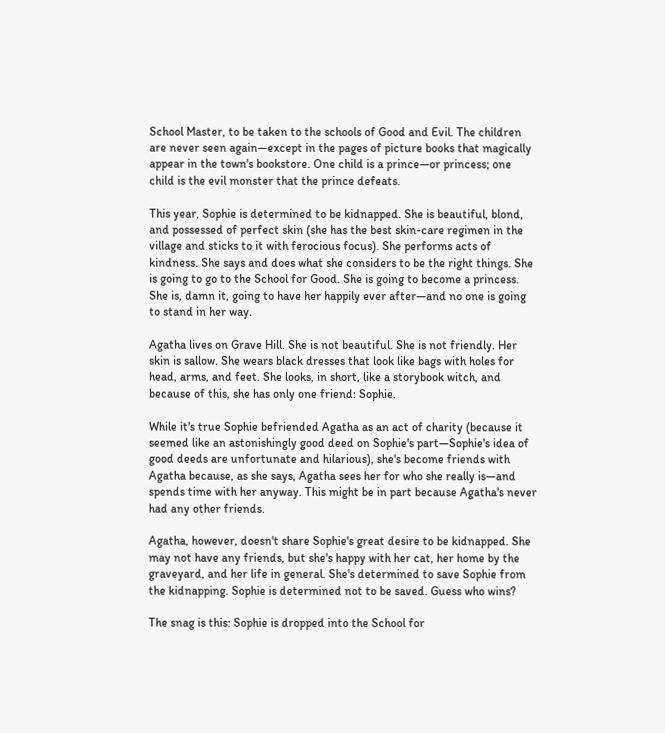School Master, to be taken to the schools of Good and Evil. The children are never seen again—except in the pages of picture books that magically appear in the town's bookstore. One child is a prince—or princess; one child is the evil monster that the prince defeats.

This year, Sophie is determined to be kidnapped. She is beautiful, blond, and possessed of perfect skin (she has the best skin-care regimen in the village and sticks to it with ferocious focus). She performs acts of kindness. She says and does what she considers to be the right things. She is going to go to the School for Good. She is going to become a princess. She is, damn it, going to have her happily ever after—and no one is going to stand in her way.

Agatha lives on Grave Hill. She is not beautiful. She is not friendly. Her skin is sallow. She wears black dresses that look like bags with holes for head, arms, and feet. She looks, in short, like a storybook witch, and because of this, she has only one friend: Sophie.

While it's true Sophie befriended Agatha as an act of charity (because it seemed like an astonishingly good deed on Sophie's part—Sophie's idea of good deeds are unfortunate and hilarious), she's become friends with Agatha because, as she says, Agatha sees her for who she really is—and spends time with her anyway. This might be in part because Agatha's never had any other friends.

Agatha, however, doesn't share Sophie's great desire to be kidnapped. She may not have any friends, but she's happy with her cat, her home by the graveyard, and her life in general. She's determined to save Sophie from the kidnapping. Sophie is determined not to be saved. Guess who wins?

The snag is this: Sophie is dropped into the School for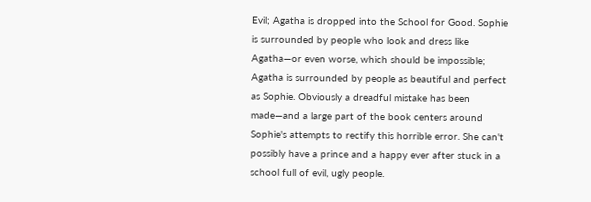Evil; Agatha is dropped into the School for Good. Sophie is surrounded by people who look and dress like Agatha—or even worse, which should be impossible; Agatha is surrounded by people as beautiful and perfect as Sophie. Obviously a dreadful mistake has been made—and a large part of the book centers around Sophie's attempts to rectify this horrible error. She can't possibly have a prince and a happy ever after stuck in a school full of evil, ugly people.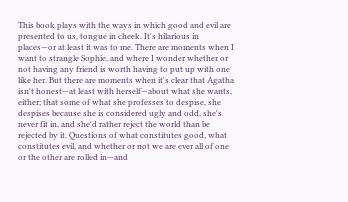This book plays with the ways in which good and evil are presented to us, tongue in cheek. It's hilarious in places—or at least it was to me. There are moments when I want to strangle Sophie, and where I wonder whether or not having any friend is worth having to put up with one like her. But there are moments when it's clear that Agatha isn't honest—at least with herself—about what she wants, either; that some of what she professes to despise, she despises because she is considered ugly and odd, she's never fit in, and she'd rather reject the world than be rejected by it. Questions of what constitutes good, what constitutes evil, and whether or not we are ever all of one or the other are rolled in—and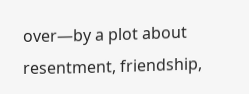over—by a plot about resentment, friendship,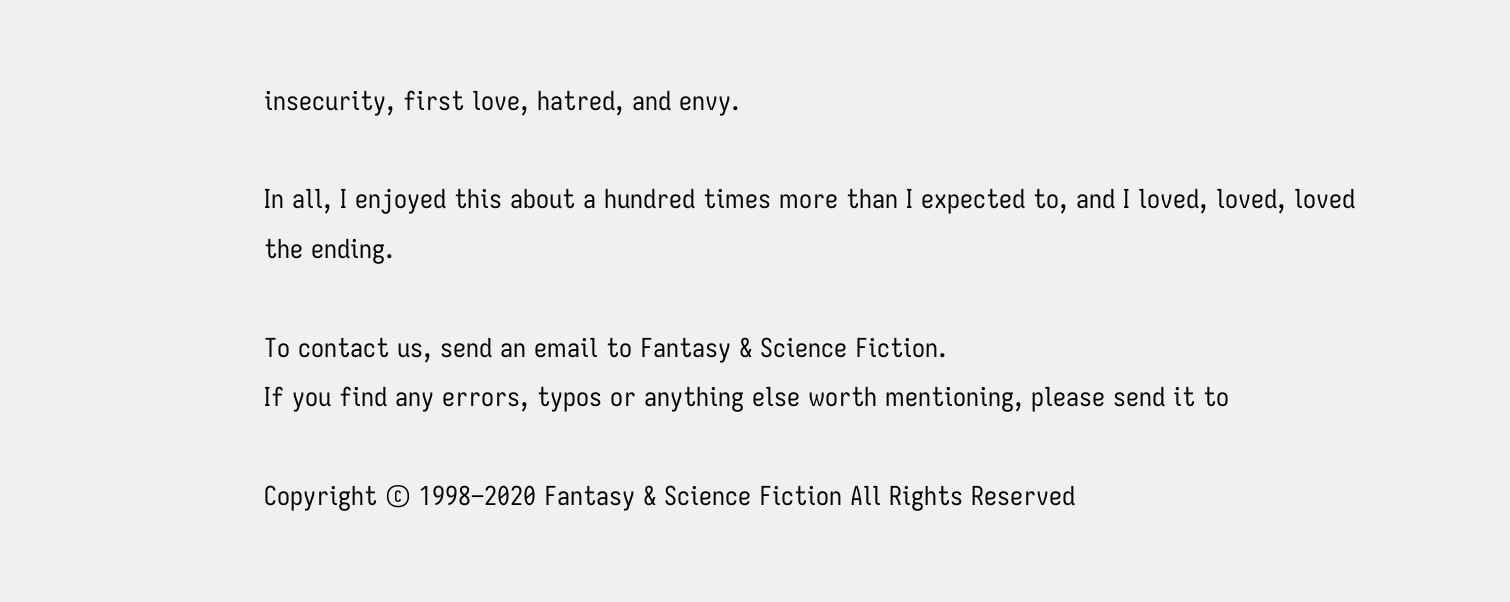insecurity, first love, hatred, and envy.

In all, I enjoyed this about a hundred times more than I expected to, and I loved, loved, loved the ending.

To contact us, send an email to Fantasy & Science Fiction.
If you find any errors, typos or anything else worth mentioning, please send it to

Copyright © 1998–2020 Fantasy & Science Fiction All Rights Reserved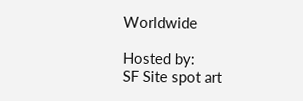Worldwide

Hosted by:
SF Site spot art